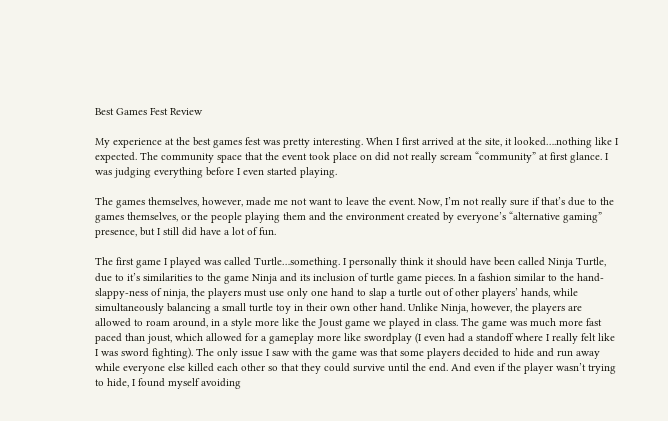Best Games Fest Review

My experience at the best games fest was pretty interesting. When I first arrived at the site, it looked….nothing like I expected. The community space that the event took place on did not really scream “community” at first glance. I was judging everything before I even started playing.

The games themselves, however, made me not want to leave the event. Now, I’m not really sure if that’s due to the games themselves, or the people playing them and the environment created by everyone’s “alternative gaming” presence, but I still did have a lot of fun.

The first game I played was called Turtle…something. I personally think it should have been called Ninja Turtle, due to it’s similarities to the game Ninja and its inclusion of turtle game pieces. In a fashion similar to the hand-slappy-ness of ninja, the players must use only one hand to slap a turtle out of other players’ hands, while simultaneously balancing a small turtle toy in their own other hand. Unlike Ninja, however, the players are allowed to roam around, in a style more like the Joust game we played in class. The game was much more fast paced than joust, which allowed for a gameplay more like swordplay (I even had a standoff where I really felt like I was sword fighting). The only issue I saw with the game was that some players decided to hide and run away while everyone else killed each other so that they could survive until the end. And even if the player wasn’t trying to hide, I found myself avoiding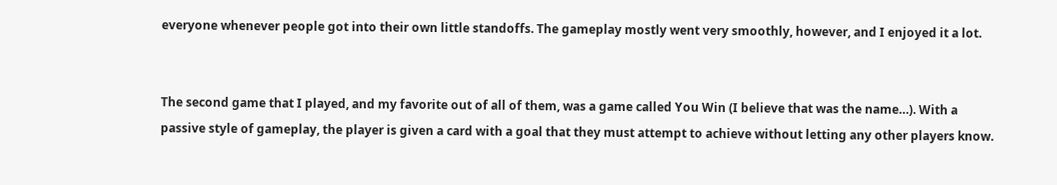everyone whenever people got into their own little standoffs. The gameplay mostly went very smoothly, however, and I enjoyed it a lot.


The second game that I played, and my favorite out of all of them, was a game called You Win (I believe that was the name…). With a passive style of gameplay, the player is given a card with a goal that they must attempt to achieve without letting any other players know.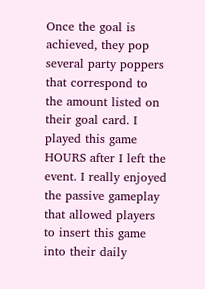Once the goal is achieved, they pop several party poppers that correspond to the amount listed on their goal card. I played this game HOURS after I left the event. I really enjoyed the passive gameplay that allowed players to insert this game into their daily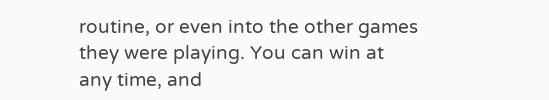routine, or even into the other games they were playing. You can win at any time, and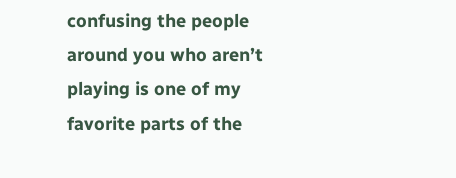confusing the people around you who aren’t playing is one of my favorite parts of the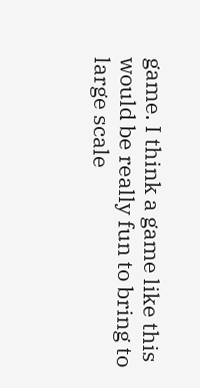game. I think a game like this would be really fun to bring to large scale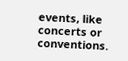events, like concerts or conventions.